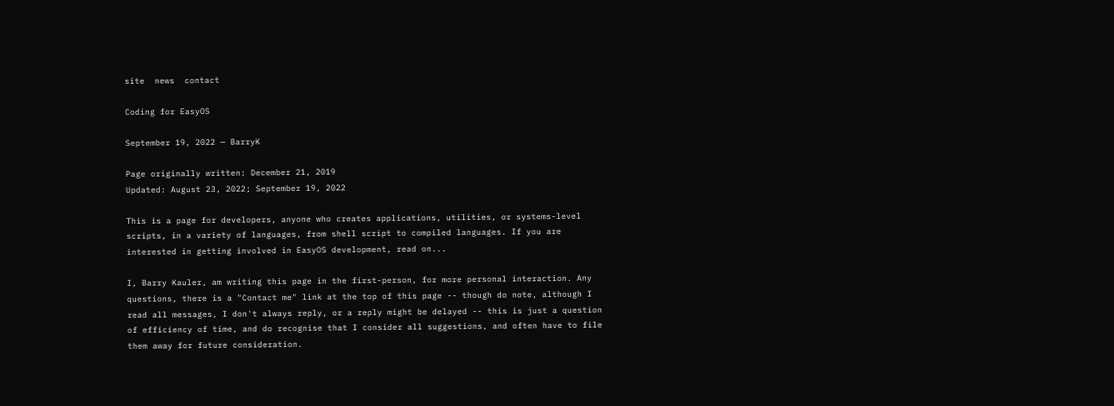site  news  contact

Coding for EasyOS

September 19, 2022 — BarryK

Page originally written: December 21, 2019
Updated: August 23, 2022; September 19, 2022

This is a page for developers, anyone who creates applications, utilities, or systems-level scripts, in a variety of languages, from shell script to compiled languages. If you are interested in getting involved in EasyOS development, read on...

I, Barry Kauler, am writing this page in the first-person, for more personal interaction. Any questions, there is a "Contact me" link at the top of this page -- though do note, although I read all messages, I don't always reply, or a reply might be delayed -- this is just a question of efficiency of time, and do recognise that I consider all suggestions, and often have to file them away for future consideration.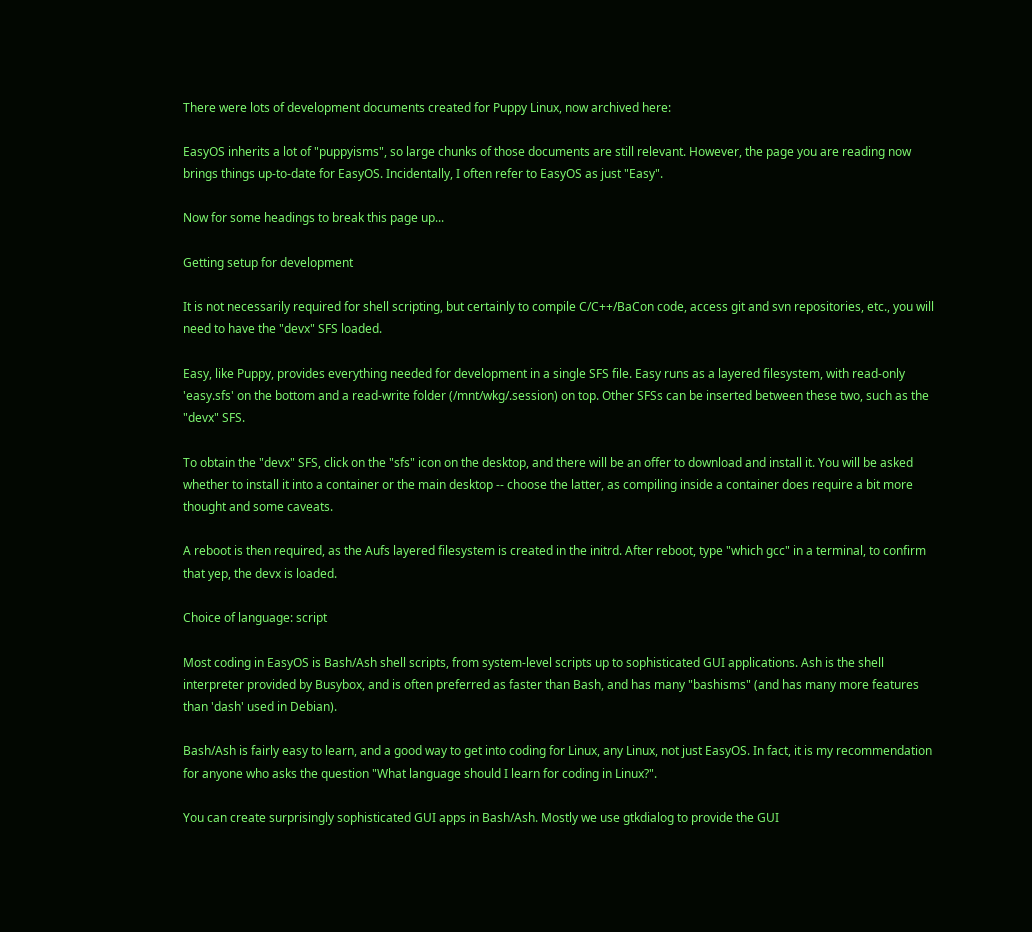There were lots of development documents created for Puppy Linux, now archived here:

EasyOS inherits a lot of "puppyisms", so large chunks of those documents are still relevant. However, the page you are reading now brings things up-to-date for EasyOS. Incidentally, I often refer to EasyOS as just "Easy".

Now for some headings to break this page up...

Getting setup for development

It is not necessarily required for shell scripting, but certainly to compile C/C++/BaCon code, access git and svn repositories, etc., you will need to have the "devx" SFS loaded.

Easy, like Puppy, provides everything needed for development in a single SFS file. Easy runs as a layered filesystem, with read-only 'easy.sfs' on the bottom and a read-write folder (/mnt/wkg/.session) on top. Other SFSs can be inserted between these two, such as the "devx" SFS.

To obtain the "devx" SFS, click on the "sfs" icon on the desktop, and there will be an offer to download and install it. You will be asked whether to install it into a container or the main desktop -- choose the latter, as compiling inside a container does require a bit more thought and some caveats.

A reboot is then required, as the Aufs layered filesystem is created in the initrd. After reboot, type "which gcc" in a terminal, to confirm that yep, the devx is loaded.

Choice of language: script

Most coding in EasyOS is Bash/Ash shell scripts, from system-level scripts up to sophisticated GUI applications. Ash is the shell interpreter provided by Busybox, and is often preferred as faster than Bash, and has many "bashisms" (and has many more features than 'dash' used in Debian).

Bash/Ash is fairly easy to learn, and a good way to get into coding for Linux, any Linux, not just EasyOS. In fact, it is my recommendation for anyone who asks the question "What language should I learn for coding in Linux?".

You can create surprisingly sophisticated GUI apps in Bash/Ash. Mostly we use gtkdialog to provide the GUI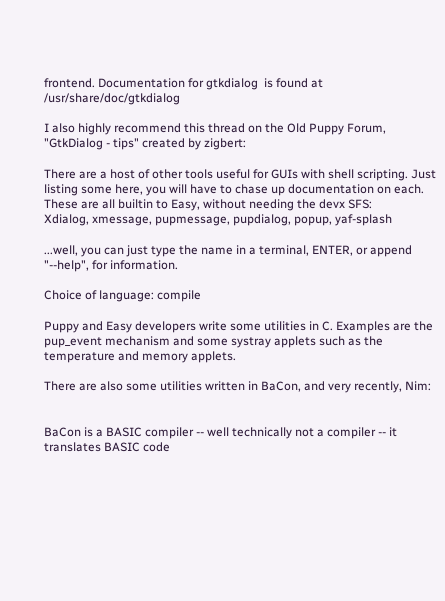frontend. Documentation for gtkdialog  is found at /usr/share/doc/gtkdialog

I also highly recommend this thread on the Old Puppy Forum, "GtkDialog - tips" created by zigbert:

There are a host of other tools useful for GUIs with shell scripting. Just listing some here, you will have to chase up documentation on each. These are all builtin to Easy, without needing the devx SFS:
Xdialog, xmessage, pupmessage, pupdialog, popup, yaf-splash

...well, you can just type the name in a terminal, ENTER, or append "--help", for information.

Choice of language: compile

Puppy and Easy developers write some utilities in C. Examples are the pup_event mechanism and some systray applets such as the temperature and memory applets.

There are also some utilities written in BaCon, and very recently, Nim:


BaCon is a BASIC compiler -- well technically not a compiler -- it translates BASIC code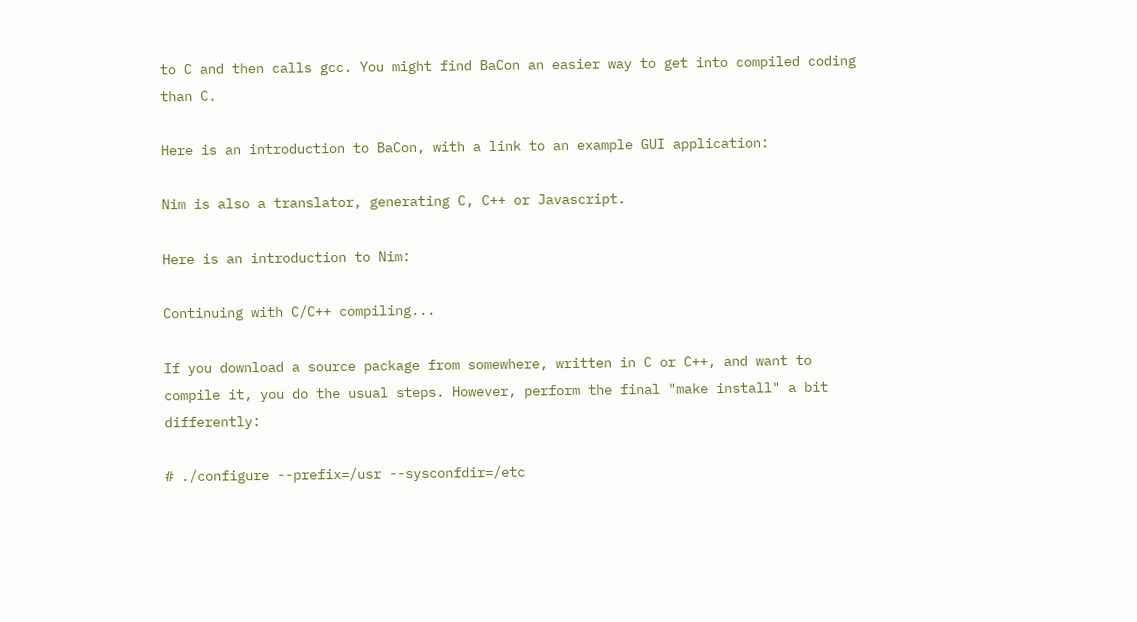to C and then calls gcc. You might find BaCon an easier way to get into compiled coding than C.

Here is an introduction to BaCon, with a link to an example GUI application:

Nim is also a translator, generating C, C++ or Javascript.

Here is an introduction to Nim:

Continuing with C/C++ compiling...

If you download a source package from somewhere, written in C or C++, and want to compile it, you do the usual steps. However, perform the final "make install" a bit differently:

# ./configure --prefix=/usr --sysconfdir=/etc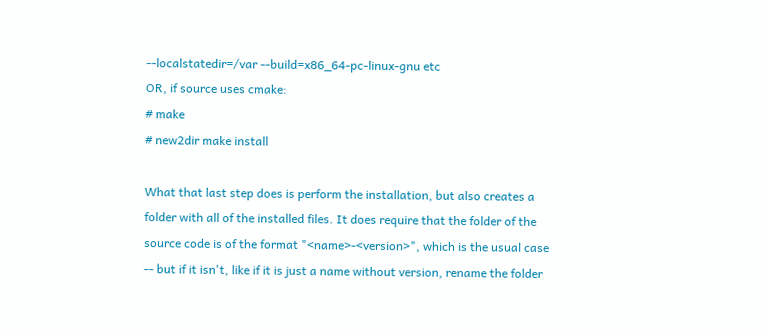--localstatedir=/var --build=x86_64-pc-linux-gnu etc
OR, if source uses cmake:
# make
# new2dir make install

What that last step does is perform the installation, but also creates a folder with all of the installed files. It does require that the folder of the source code is of the format "<name>-<version>", which is the usual case -- but if it isn't, like if it is just a name without version, rename the folder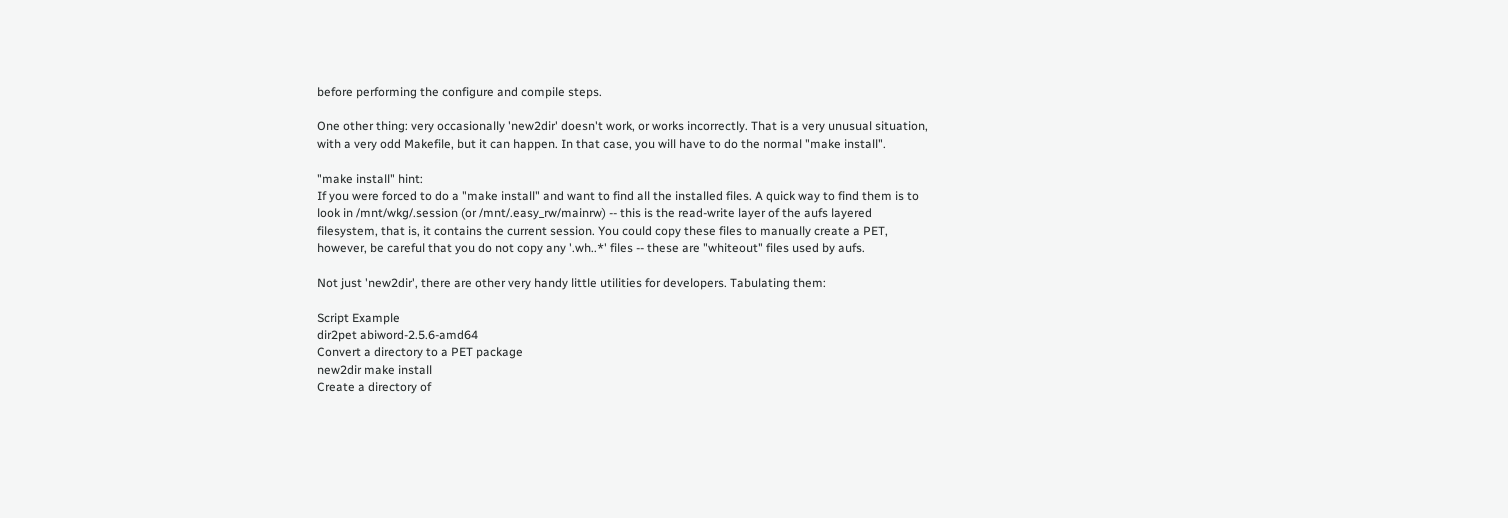before performing the configure and compile steps.

One other thing: very occasionally 'new2dir' doesn't work, or works incorrectly. That is a very unusual situation, with a very odd Makefile, but it can happen. In that case, you will have to do the normal "make install".

"make install" hint:
If you were forced to do a "make install" and want to find all the installed files. A quick way to find them is to look in /mnt/wkg/.session (or /mnt/.easy_rw/mainrw) -- this is the read-write layer of the aufs layered filesystem, that is, it contains the current session. You could copy these files to manually create a PET, however, be careful that you do not copy any '.wh..*' files -- these are "whiteout" files used by aufs.

Not just 'new2dir', there are other very handy little utilities for developers. Tabulating them:

Script Example
dir2pet abiword-2.5.6-amd64
Convert a directory to a PET package
new2dir make install
Create a directory of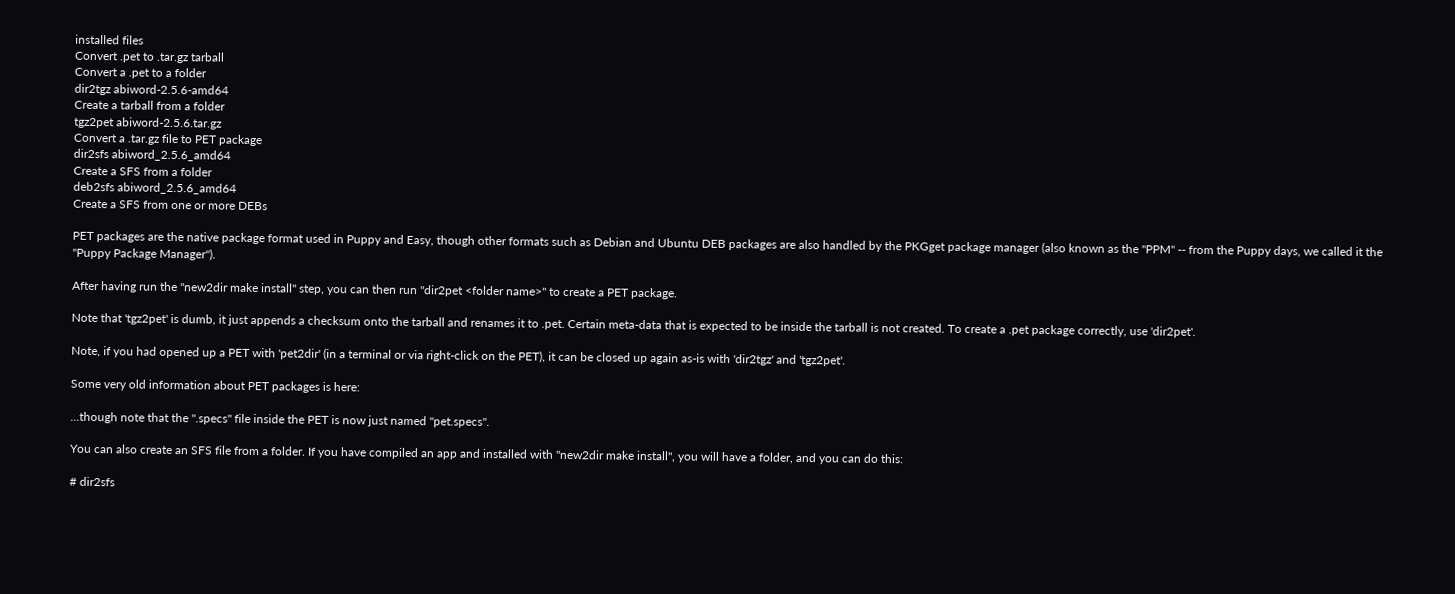installed files
Convert .pet to .tar.gz tarball
Convert a .pet to a folder
dir2tgz abiword-2.5.6-amd64
Create a tarball from a folder
tgz2pet abiword-2.5.6.tar.gz
Convert a .tar.gz file to PET package
dir2sfs abiword_2.5.6_amd64
Create a SFS from a folder
deb2sfs abiword_2.5.6_amd64
Create a SFS from one or more DEBs

PET packages are the native package format used in Puppy and Easy, though other formats such as Debian and Ubuntu DEB packages are also handled by the PKGget package manager (also known as the "PPM" -- from the Puppy days, we called it the "Puppy Package Manager").

After having run the "new2dir make install" step, you can then run "dir2pet <folder name>" to create a PET package.

Note that 'tgz2pet' is dumb, it just appends a checksum onto the tarball and renames it to .pet. Certain meta-data that is expected to be inside the tarball is not created. To create a .pet package correctly, use 'dir2pet'.

Note, if you had opened up a PET with 'pet2dir' (in a terminal or via right-click on the PET), it can be closed up again as-is with 'dir2tgz' and 'tgz2pet'.

Some very old information about PET packages is here:

...though note that the ".specs" file inside the PET is now just named "pet.specs".

You can also create an SFS file from a folder. If you have compiled an app and installed with "new2dir make install", you will have a folder, and you can do this:

# dir2sfs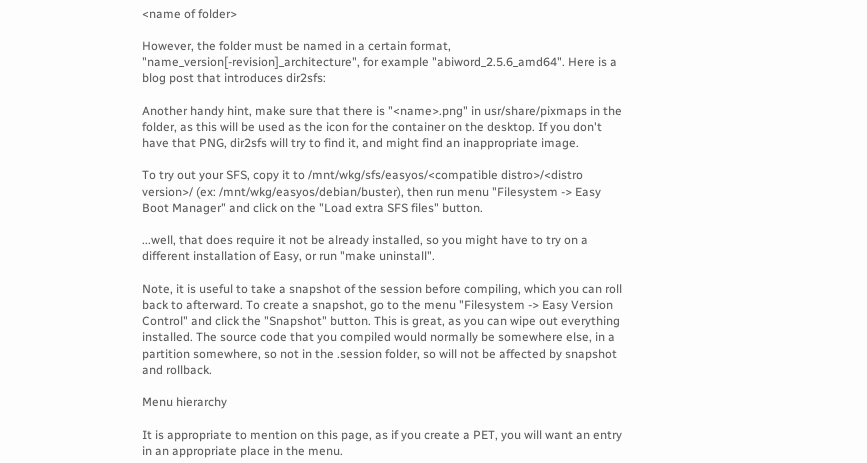<name of folder>

However, the folder must be named in a certain format, "name_version[-revision]_architecture", for example "abiword_2.5.6_amd64". Here is a blog post that introduces dir2sfs:

Another handy hint, make sure that there is "<name>.png" in usr/share/pixmaps in the folder, as this will be used as the icon for the container on the desktop. If you don't have that PNG, dir2sfs will try to find it, and might find an inappropriate image.

To try out your SFS, copy it to /mnt/wkg/sfs/easyos/<compatible distro>/<distro version>/ (ex: /mnt/wkg/easyos/debian/buster), then run menu "Filesystem -> Easy Boot Manager" and click on the "Load extra SFS files" button.

...well, that does require it not be already installed, so you might have to try on a different installation of Easy, or run "make uninstall".

Note, it is useful to take a snapshot of the session before compiling, which you can roll back to afterward. To create a snapshot, go to the menu "Filesystem -> Easy Version Control" and click the "Snapshot" button. This is great, as you can wipe out everything installed. The source code that you compiled would normally be somewhere else, in a partition somewhere, so not in the .session folder, so will not be affected by snapshot and rollback.

Menu hierarchy

It is appropriate to mention on this page, as if you create a PET, you will want an entry in an appropriate place in the menu.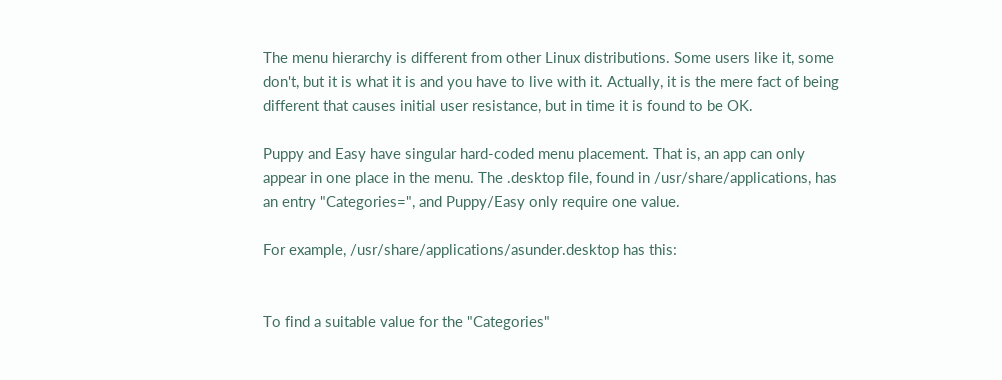The menu hierarchy is different from other Linux distributions. Some users like it, some don't, but it is what it is and you have to live with it. Actually, it is the mere fact of being different that causes initial user resistance, but in time it is found to be OK.

Puppy and Easy have singular hard-coded menu placement. That is, an app can only appear in one place in the menu. The .desktop file, found in /usr/share/applications, has an entry "Categories=", and Puppy/Easy only require one value.

For example, /usr/share/applications/asunder.desktop has this:


To find a suitable value for the "Categories"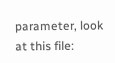parameter, look at this file: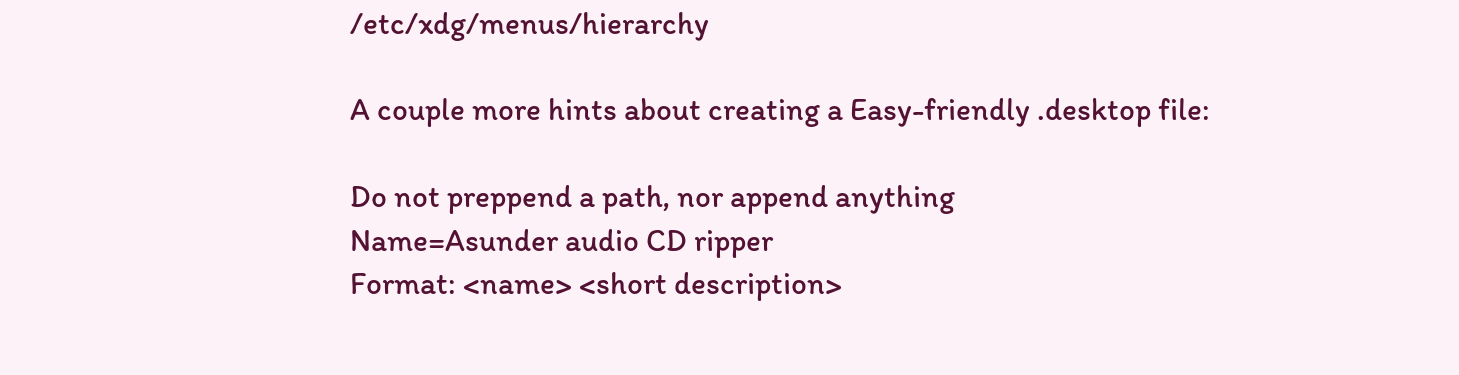/etc/xdg/menus/hierarchy

A couple more hints about creating a Easy-friendly .desktop file:

Do not preppend a path, nor append anything
Name=Asunder audio CD ripper
Format: <name> <short description>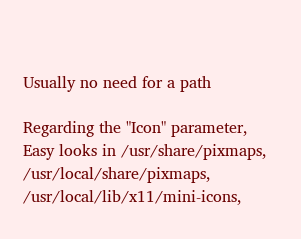Usually no need for a path

Regarding the "Icon" parameter, Easy looks in /usr/share/pixmaps, /usr/local/share/pixmaps, /usr/local/lib/x11/mini-icons,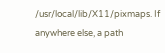/usr/local/lib/X11/pixmaps. If anywhere else, a path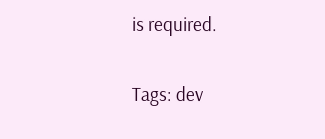is required.

Tags: dev